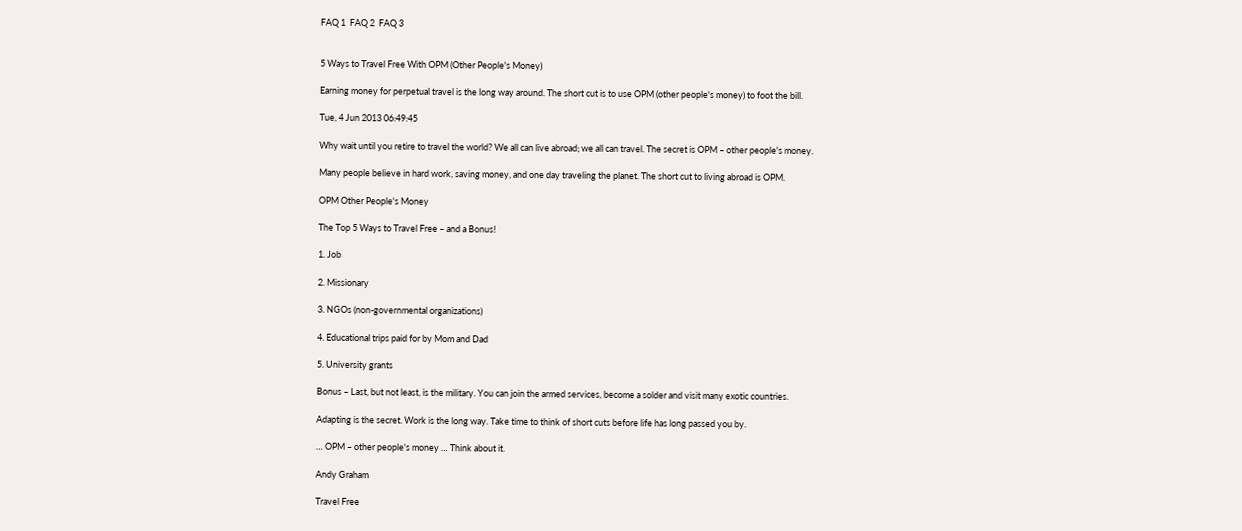FAQ 1  FAQ 2  FAQ 3


5 Ways to Travel Free With OPM (Other People's Money)

Earning money for perpetual travel is the long way around. The short cut is to use OPM (other people's money) to foot the bill.

Tue, 4 Jun 2013 06:49:45

Why wait until you retire to travel the world? We all can live abroad; we all can travel. The secret is OPM – other people's money.

Many people believe in hard work, saving money, and one day traveling the planet. The short cut to living abroad is OPM.

OPM Other People's Money

The Top 5 Ways to Travel Free – and a Bonus!

1. Job

2. Missionary

3. NGOs (non-governmental organizations)

4. Educational trips paid for by Mom and Dad

5. University grants

Bonus – Last, but not least, is the military. You can join the armed services, become a solder and visit many exotic countries.

Adapting is the secret. Work is the long way. Take time to think of short cuts before life has long passed you by.

… OPM – other people's money … Think about it.

Andy Graham

Travel Free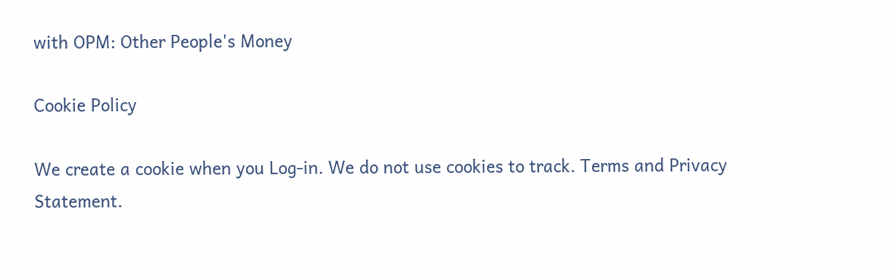with OPM: Other People's Money

Cookie Policy

We create a cookie when you Log-in. We do not use cookies to track. Terms and Privacy Statement.